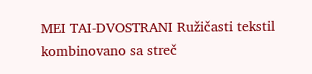MEI TAI-DVOSTRANI Ružičasti tekstil kombinovano sa streč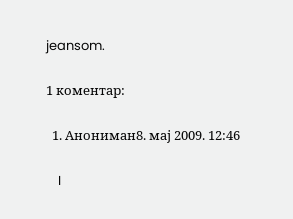jeansom.

1 коментар:

  1. Анониман8. мај 2009. 12:46

    I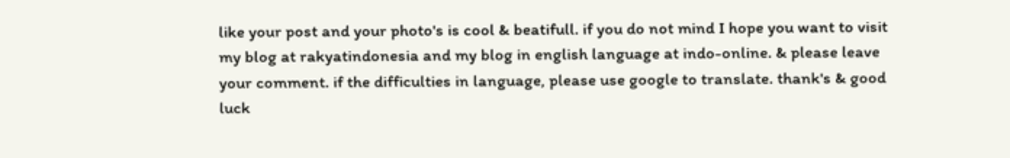like your post and your photo's is cool & beatifull. if you do not mind I hope you want to visit my blog at rakyatindonesia and my blog in english language at indo-online. & please leave your comment. if the difficulties in language, please use google to translate. thank's & good luck